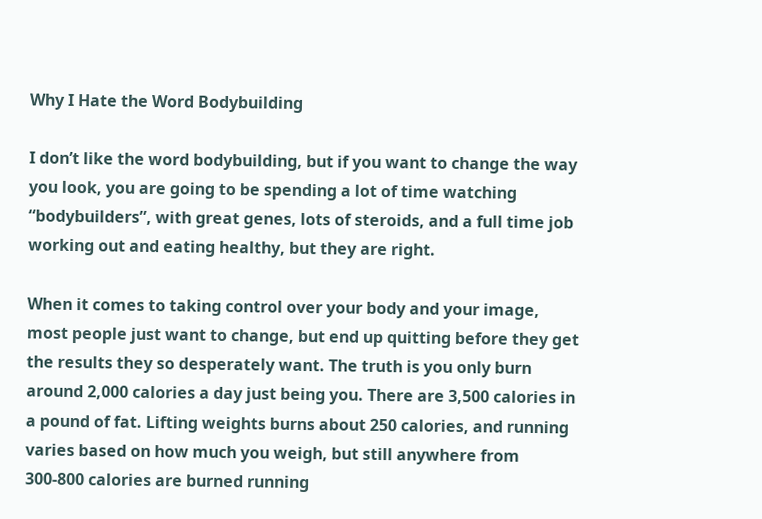Why I Hate the Word Bodybuilding

I don’t like the word bodybuilding, but if you want to change the way you look, you are going to be spending a lot of time watching “bodybuilders”, with great genes, lots of steroids, and a full time job working out and eating healthy, but they are right.

When it comes to taking control over your body and your image, most people just want to change, but end up quitting before they get the results they so desperately want. The truth is you only burn around 2,000 calories a day just being you. There are 3,500 calories in a pound of fat. Lifting weights burns about 250 calories, and running varies based on how much you weigh, but still anywhere from 300-800 calories are burned running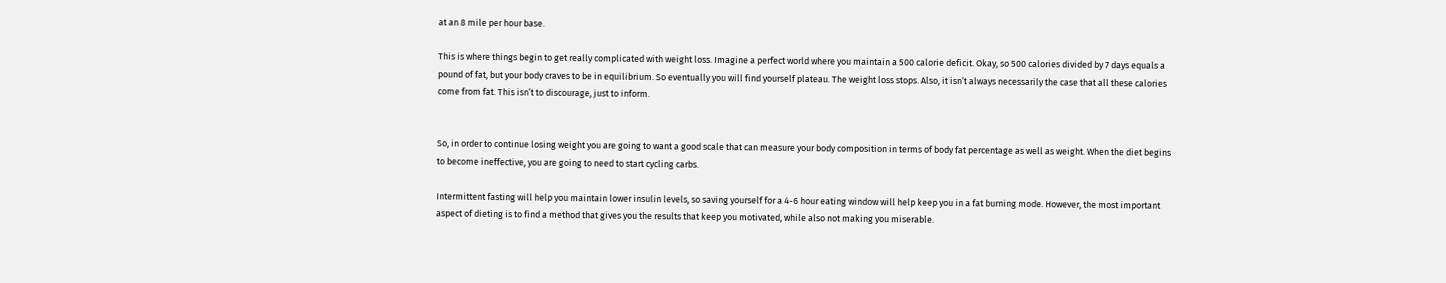at an 8 mile per hour base.

This is where things begin to get really complicated with weight loss. Imagine a perfect world where you maintain a 500 calorie deficit. Okay, so 500 calories divided by 7 days equals a pound of fat, but your body craves to be in equilibrium. So eventually you will find yourself plateau. The weight loss stops. Also, it isn’t always necessarily the case that all these calories come from fat. This isn’t to discourage, just to inform.


So, in order to continue losing weight you are going to want a good scale that can measure your body composition in terms of body fat percentage as well as weight. When the diet begins to become ineffective, you are going to need to start cycling carbs.

Intermittent fasting will help you maintain lower insulin levels, so saving yourself for a 4-6 hour eating window will help keep you in a fat burning mode. However, the most important aspect of dieting is to find a method that gives you the results that keep you motivated, while also not making you miserable.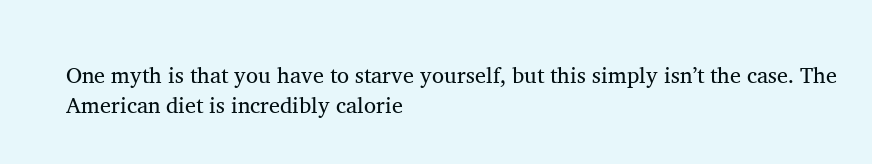One myth is that you have to starve yourself, but this simply isn’t the case. The American diet is incredibly calorie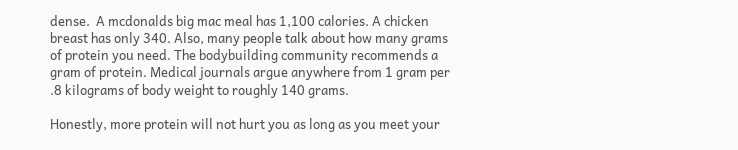dense.  A mcdonalds big mac meal has 1,100 calories. A chicken breast has only 340. Also, many people talk about how many grams of protein you need. The bodybuilding community recommends a gram of protein. Medical journals argue anywhere from 1 gram per .8 kilograms of body weight to roughly 140 grams.

Honestly, more protein will not hurt you as long as you meet your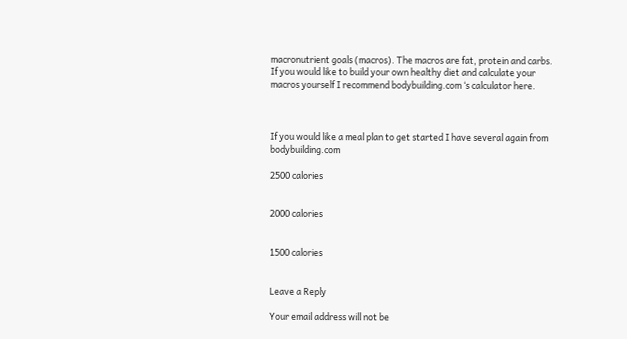macronutrient goals (macros). The macros are fat, protein and carbs. If you would like to build your own healthy diet and calculate your macros yourself I recommend bodybuilding.com ‘s calculator here.



If you would like a meal plan to get started I have several again from bodybuilding.com

2500 calories


2000 calories


1500 calories


Leave a Reply

Your email address will not be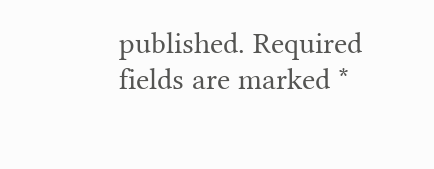published. Required fields are marked *